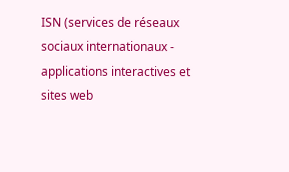ISN (services de réseaux sociaux internationaux - applications interactives et sites web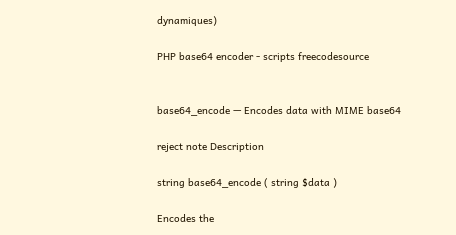dynamiques)

PHP base64 encoder - scripts freecodesource


base64_encode — Encodes data with MIME base64

reject note Description

string base64_encode ( string $data )

Encodes the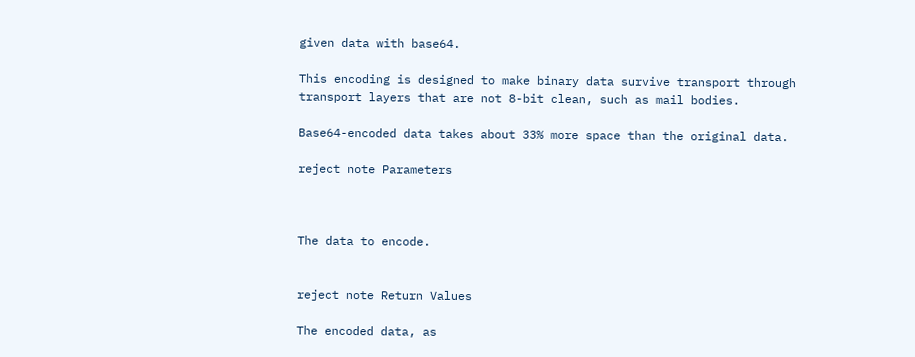given data with base64.

This encoding is designed to make binary data survive transport through transport layers that are not 8-bit clean, such as mail bodies.

Base64-encoded data takes about 33% more space than the original data.

reject note Parameters



The data to encode.


reject note Return Values

The encoded data, as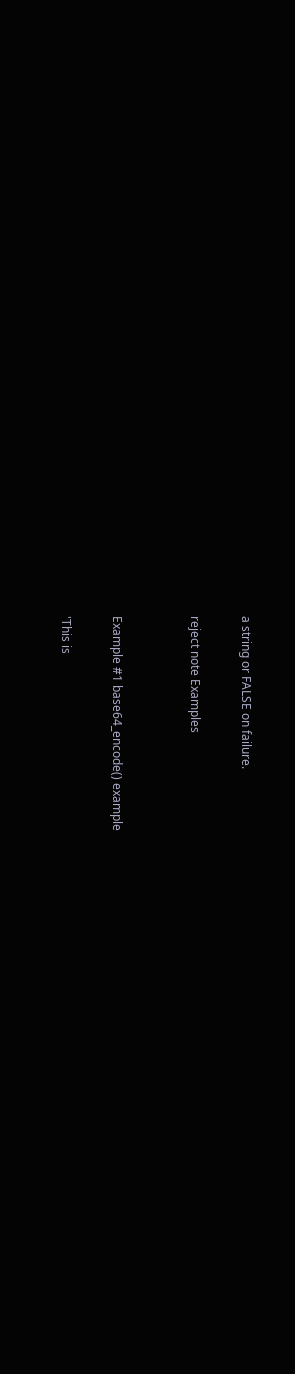a string or FALSE on failure.

reject note Examples


Example #1 base64_encode() example

'This is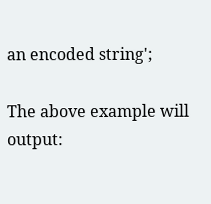an encoded string';

The above example will output: